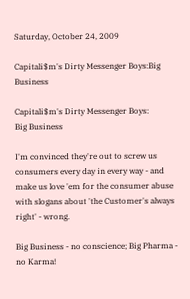Saturday, October 24, 2009

Capitali$m's Dirty Messenger Boys:Big Business

Capitali$m's Dirty Messenger Boys:
Big Business

I'm convinced they're out to screw us consumers every day in every way - and make us love 'em for the consumer abuse with slogans about 'the Customer's always right' - wrong.

Big Business - no conscience; Big Pharma - no Karma!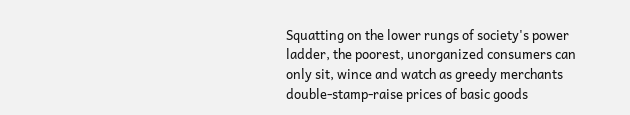Squatting on the lower rungs of society's power ladder, the poorest, unorganized consumers can only sit, wince and watch as greedy merchants double-stamp-raise prices of basic goods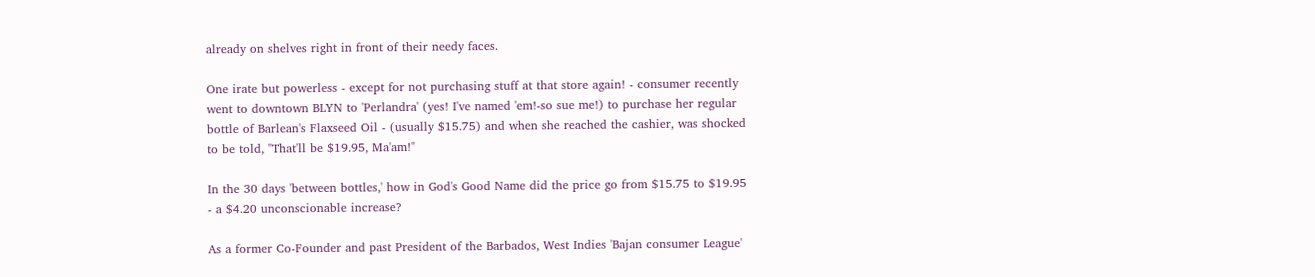already on shelves right in front of their needy faces.

One irate but powerless - except for not purchasing stuff at that store again! - consumer recently went to downtown BLYN to 'Perlandra' (yes! I've named 'em!-so sue me!) to purchase her regular bottle of Barlean's Flaxseed Oil - (usually $15.75) and when she reached the cashier, was shocked to be told, "That'll be $19.95, Ma'am!"

In the 30 days 'between bottles,' how in God's Good Name did the price go from $15.75 to $19.95 - a $4.20 unconscionable increase?

As a former Co-Founder and past President of the Barbados, West Indies 'Bajan consumer League'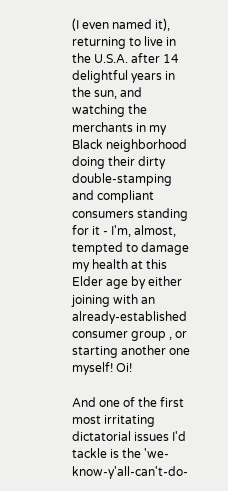(I even named it), returning to live in the U.S.A. after 14 delightful years in the sun, and watching the merchants in my Black neighborhood doing their dirty double-stamping and compliant consumers standing for it - I'm, almost, tempted to damage my health at this Elder age by either joining with an already-established consumer group , or starting another one myself! Oi!

And one of the first most irritating dictatorial issues I'd tackle is the 'we-know-y'all-can't-do-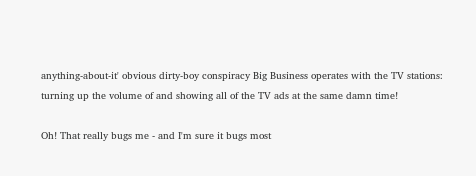anything-about-it' obvious dirty-boy conspiracy Big Business operates with the TV stations: turning up the volume of and showing all of the TV ads at the same damn time!

Oh! That really bugs me - and I'm sure it bugs most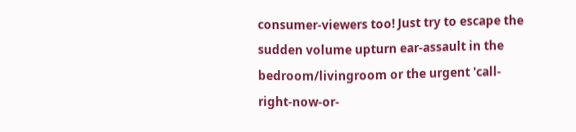consumer-viewers too! Just try to escape the sudden volume upturn ear-assault in the bedroom/livingroom or the urgent 'call-right-now-or-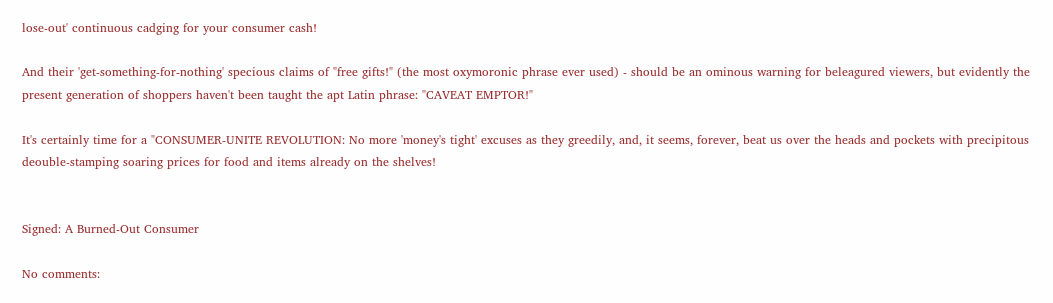lose-out' continuous cadging for your consumer cash!

And their 'get-something-for-nothing' specious claims of "free gifts!" (the most oxymoronic phrase ever used) - should be an ominous warning for beleagured viewers, but evidently the present generation of shoppers haven't been taught the apt Latin phrase: "CAVEAT EMPTOR!"

It's certainly time for a "CONSUMER-UNITE REVOLUTION: No more 'money's tight' excuses as they greedily, and, it seems, forever, beat us over the heads and pockets with precipitous deouble-stamping soaring prices for food and items already on the shelves!


Signed: A Burned-Out Consumer

No comments: